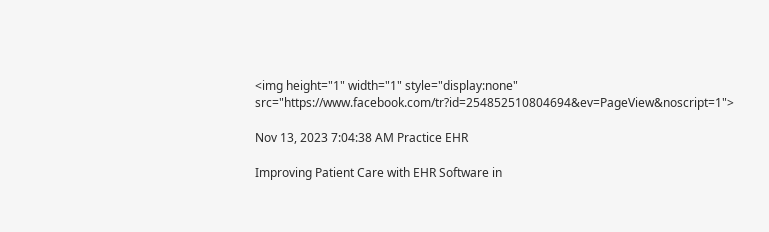<img height="1" width="1" style="display:none" src="https://www.facebook.com/tr?id=254852510804694&ev=PageView&noscript=1">

Nov 13, 2023 7:04:38 AM Practice EHR

Improving Patient Care with EHR Software in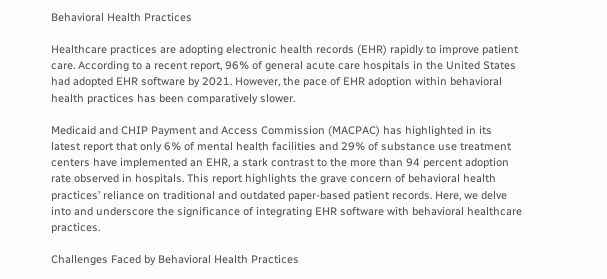Behavioral Health Practices

Healthcare practices are adopting electronic health records (EHR) rapidly to improve patient care. According to a recent report, 96% of general acute care hospitals in the United States had adopted EHR software by 2021. However, the pace of EHR adoption within behavioral health practices has been comparatively slower.

Medicaid and CHIP Payment and Access Commission (MACPAC) has highlighted in its latest report that only 6% of mental health facilities and 29% of substance use treatment centers have implemented an EHR, a stark contrast to the more than 94 percent adoption rate observed in hospitals. This report highlights the grave concern of behavioral health practices’ reliance on traditional and outdated paper-based patient records. Here, we delve into and underscore the significance of integrating EHR software with behavioral healthcare practices.

Challenges Faced by Behavioral Health Practices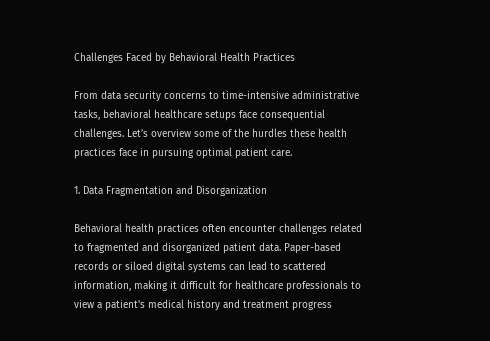Challenges Faced by Behavioral Health Practices

From data security concerns to time-intensive administrative tasks, behavioral healthcare setups face consequential challenges. Let’s overview some of the hurdles these health practices face in pursuing optimal patient care.

1. Data Fragmentation and Disorganization

Behavioral health practices often encounter challenges related to fragmented and disorganized patient data. Paper-based records or siloed digital systems can lead to scattered information, making it difficult for healthcare professionals to view a patient's medical history and treatment progress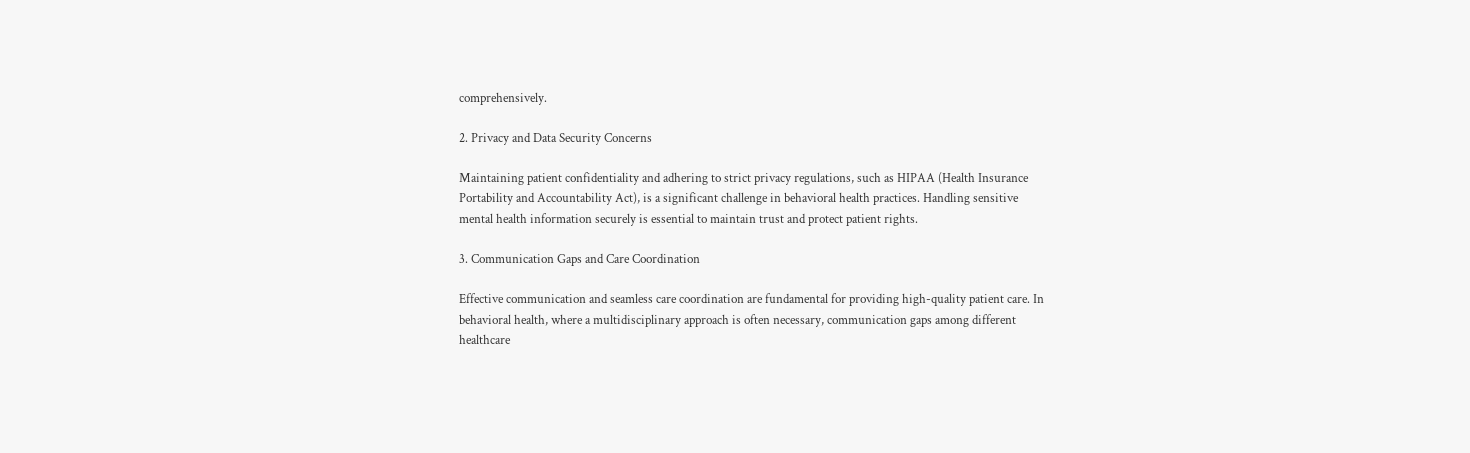comprehensively.

2. Privacy and Data Security Concerns

Maintaining patient confidentiality and adhering to strict privacy regulations, such as HIPAA (Health Insurance Portability and Accountability Act), is a significant challenge in behavioral health practices. Handling sensitive mental health information securely is essential to maintain trust and protect patient rights.

3. Communication Gaps and Care Coordination

Effective communication and seamless care coordination are fundamental for providing high-quality patient care. In behavioral health, where a multidisciplinary approach is often necessary, communication gaps among different healthcare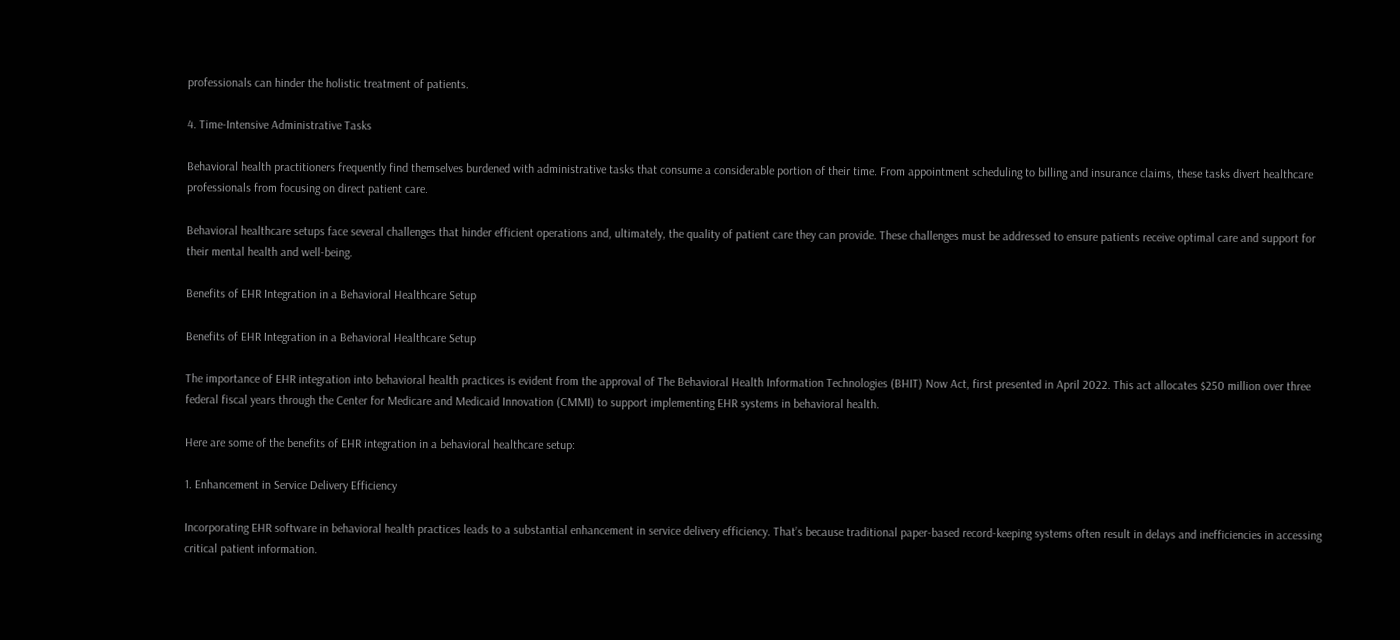professionals can hinder the holistic treatment of patients.

4. Time-Intensive Administrative Tasks

Behavioral health practitioners frequently find themselves burdened with administrative tasks that consume a considerable portion of their time. From appointment scheduling to billing and insurance claims, these tasks divert healthcare professionals from focusing on direct patient care.

Behavioral healthcare setups face several challenges that hinder efficient operations and, ultimately, the quality of patient care they can provide. These challenges must be addressed to ensure patients receive optimal care and support for their mental health and well-being.

Benefits of EHR Integration in a Behavioral Healthcare Setup

Benefits of EHR Integration in a Behavioral Healthcare Setup

The importance of EHR integration into behavioral health practices is evident from the approval of The Behavioral Health Information Technologies (BHIT) Now Act, first presented in April 2022. This act allocates $250 million over three federal fiscal years through the Center for Medicare and Medicaid Innovation (CMMI) to support implementing EHR systems in behavioral health.

Here are some of the benefits of EHR integration in a behavioral healthcare setup:

1. Enhancement in Service Delivery Efficiency

Incorporating EHR software in behavioral health practices leads to a substantial enhancement in service delivery efficiency. That’s because traditional paper-based record-keeping systems often result in delays and inefficiencies in accessing critical patient information.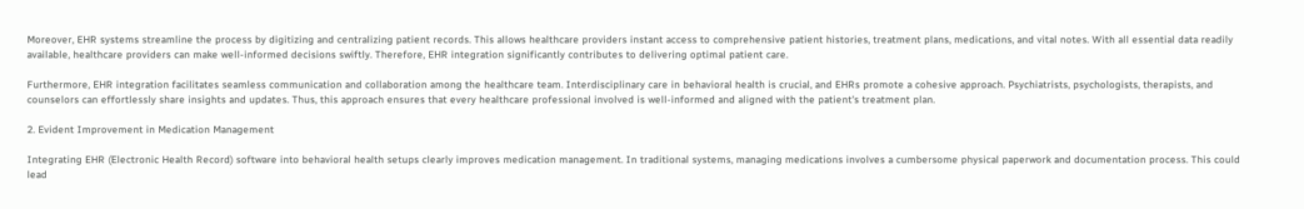Moreover, EHR systems streamline the process by digitizing and centralizing patient records. This allows healthcare providers instant access to comprehensive patient histories, treatment plans, medications, and vital notes. With all essential data readily available, healthcare providers can make well-informed decisions swiftly. Therefore, EHR integration significantly contributes to delivering optimal patient care.

Furthermore, EHR integration facilitates seamless communication and collaboration among the healthcare team. Interdisciplinary care in behavioral health is crucial, and EHRs promote a cohesive approach. Psychiatrists, psychologists, therapists, and counselors can effortlessly share insights and updates. Thus, this approach ensures that every healthcare professional involved is well-informed and aligned with the patient's treatment plan.

2. Evident Improvement in Medication Management

Integrating EHR (Electronic Health Record) software into behavioral health setups clearly improves medication management. In traditional systems, managing medications involves a cumbersome physical paperwork and documentation process. This could lead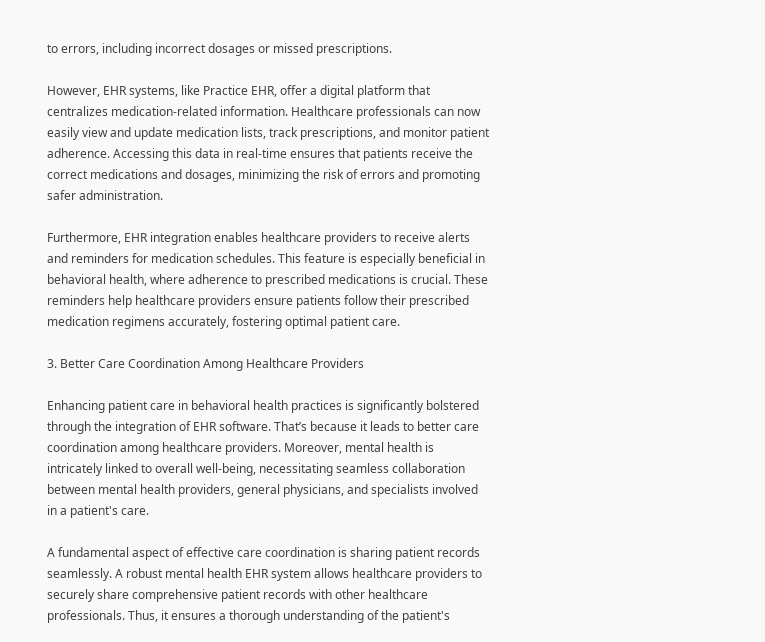to errors, including incorrect dosages or missed prescriptions.

However, EHR systems, like Practice EHR, offer a digital platform that centralizes medication-related information. Healthcare professionals can now easily view and update medication lists, track prescriptions, and monitor patient adherence. Accessing this data in real-time ensures that patients receive the correct medications and dosages, minimizing the risk of errors and promoting safer administration.

Furthermore, EHR integration enables healthcare providers to receive alerts and reminders for medication schedules. This feature is especially beneficial in behavioral health, where adherence to prescribed medications is crucial. These reminders help healthcare providers ensure patients follow their prescribed medication regimens accurately, fostering optimal patient care.

3. Better Care Coordination Among Healthcare Providers

Enhancing patient care in behavioral health practices is significantly bolstered through the integration of EHR software. That’s because it leads to better care coordination among healthcare providers. Moreover, mental health is intricately linked to overall well-being, necessitating seamless collaboration between mental health providers, general physicians, and specialists involved in a patient's care.

A fundamental aspect of effective care coordination is sharing patient records seamlessly. A robust mental health EHR system allows healthcare providers to securely share comprehensive patient records with other healthcare professionals. Thus, it ensures a thorough understanding of the patient's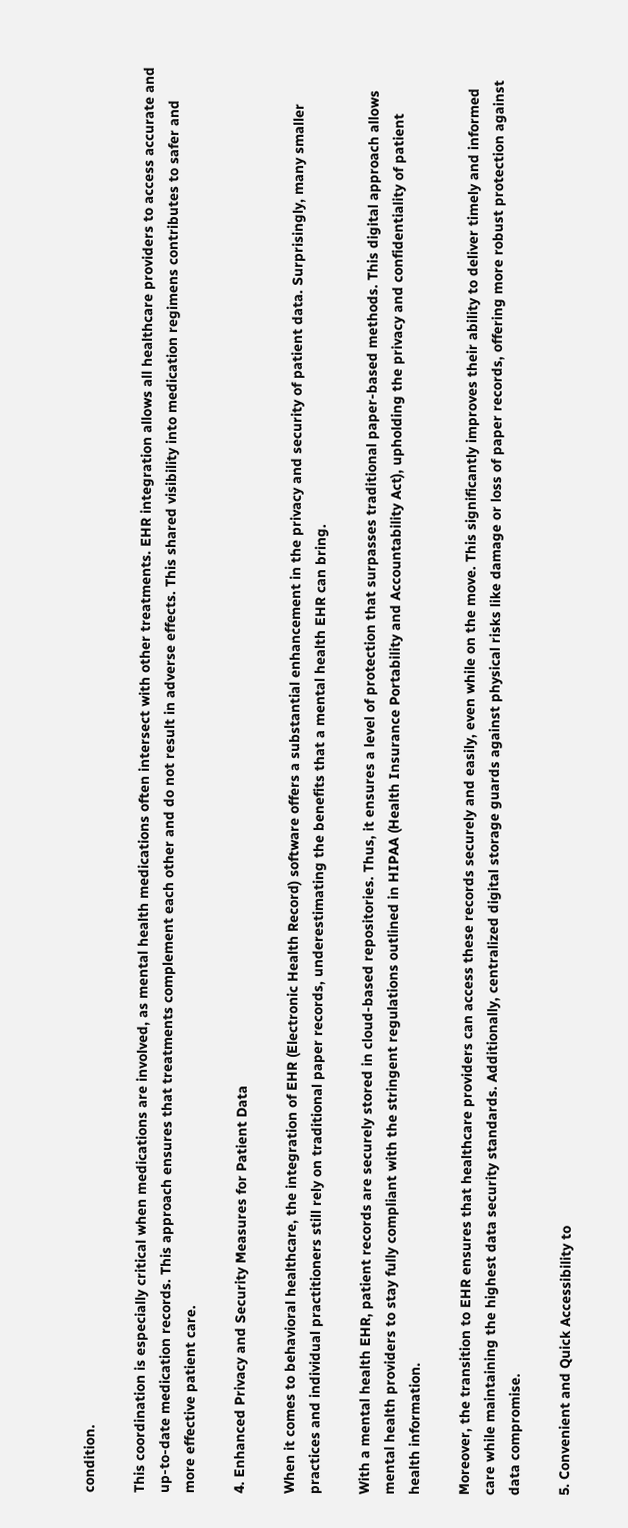condition.

This coordination is especially critical when medications are involved, as mental health medications often intersect with other treatments. EHR integration allows all healthcare providers to access accurate and up-to-date medication records. This approach ensures that treatments complement each other and do not result in adverse effects. This shared visibility into medication regimens contributes to safer and more effective patient care.

4. Enhanced Privacy and Security Measures for Patient Data

When it comes to behavioral healthcare, the integration of EHR (Electronic Health Record) software offers a substantial enhancement in the privacy and security of patient data. Surprisingly, many smaller practices and individual practitioners still rely on traditional paper records, underestimating the benefits that a mental health EHR can bring.

With a mental health EHR, patient records are securely stored in cloud-based repositories. Thus, it ensures a level of protection that surpasses traditional paper-based methods. This digital approach allows mental health providers to stay fully compliant with the stringent regulations outlined in HIPAA (Health Insurance Portability and Accountability Act), upholding the privacy and confidentiality of patient health information.

Moreover, the transition to EHR ensures that healthcare providers can access these records securely and easily, even while on the move. This significantly improves their ability to deliver timely and informed care while maintaining the highest data security standards. Additionally, centralized digital storage guards against physical risks like damage or loss of paper records, offering more robust protection against data compromise.

5. Convenient and Quick Accessibility to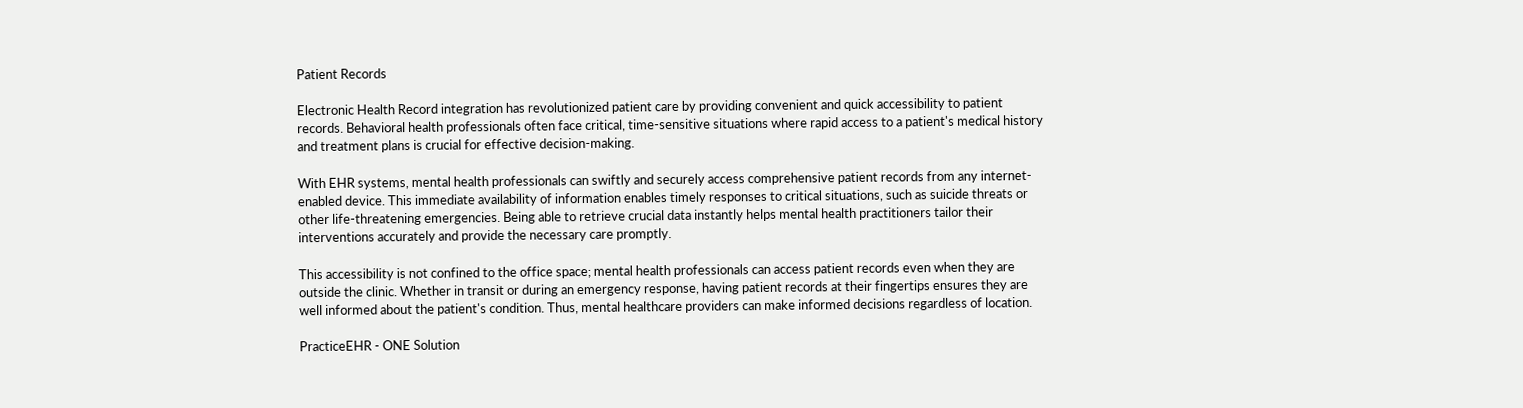Patient Records

Electronic Health Record integration has revolutionized patient care by providing convenient and quick accessibility to patient records. Behavioral health professionals often face critical, time-sensitive situations where rapid access to a patient's medical history and treatment plans is crucial for effective decision-making.

With EHR systems, mental health professionals can swiftly and securely access comprehensive patient records from any internet-enabled device. This immediate availability of information enables timely responses to critical situations, such as suicide threats or other life-threatening emergencies. Being able to retrieve crucial data instantly helps mental health practitioners tailor their interventions accurately and provide the necessary care promptly.

This accessibility is not confined to the office space; mental health professionals can access patient records even when they are outside the clinic. Whether in transit or during an emergency response, having patient records at their fingertips ensures they are well informed about the patient's condition. Thus, mental healthcare providers can make informed decisions regardless of location.

PracticeEHR - ONE Solution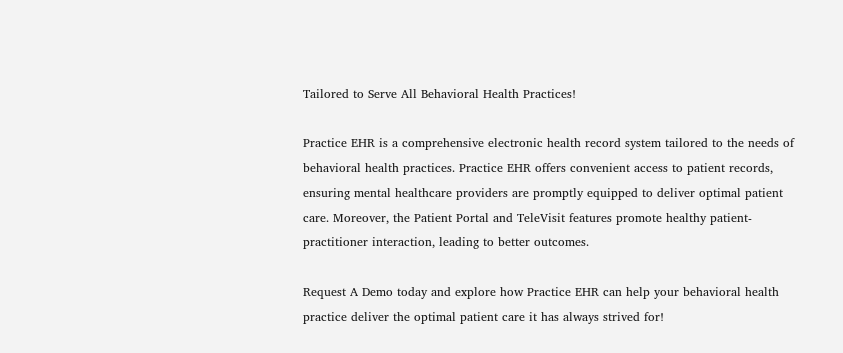Tailored to Serve All Behavioral Health Practices!

Practice EHR is a comprehensive electronic health record system tailored to the needs of behavioral health practices. Practice EHR offers convenient access to patient records, ensuring mental healthcare providers are promptly equipped to deliver optimal patient care. Moreover, the Patient Portal and TeleVisit features promote healthy patient-practitioner interaction, leading to better outcomes.

Request A Demo today and explore how Practice EHR can help your behavioral health practice deliver the optimal patient care it has always strived for!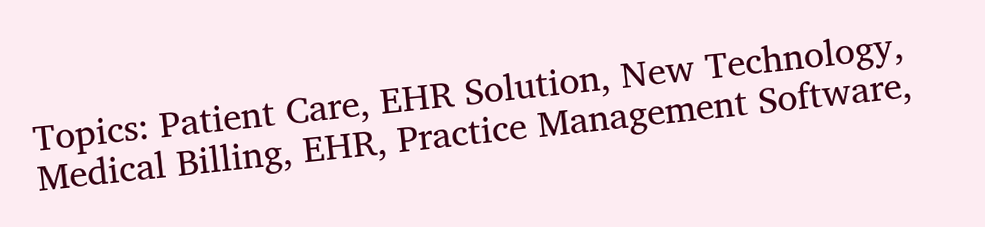Topics: Patient Care, EHR Solution, New Technology, Medical Billing, EHR, Practice Management Software,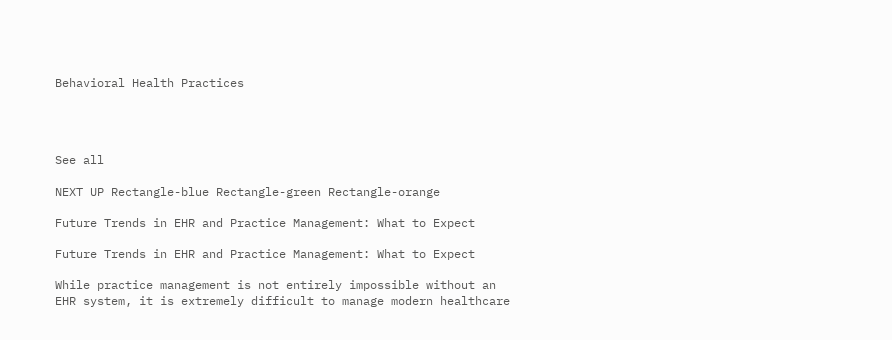Behavioral Health Practices




See all

NEXT UP Rectangle-blue Rectangle-green Rectangle-orange

Future Trends in EHR and Practice Management: What to Expect

Future Trends in EHR and Practice Management: What to Expect

While practice management is not entirely impossible without an EHR system, it is extremely difficult to manage modern healthcare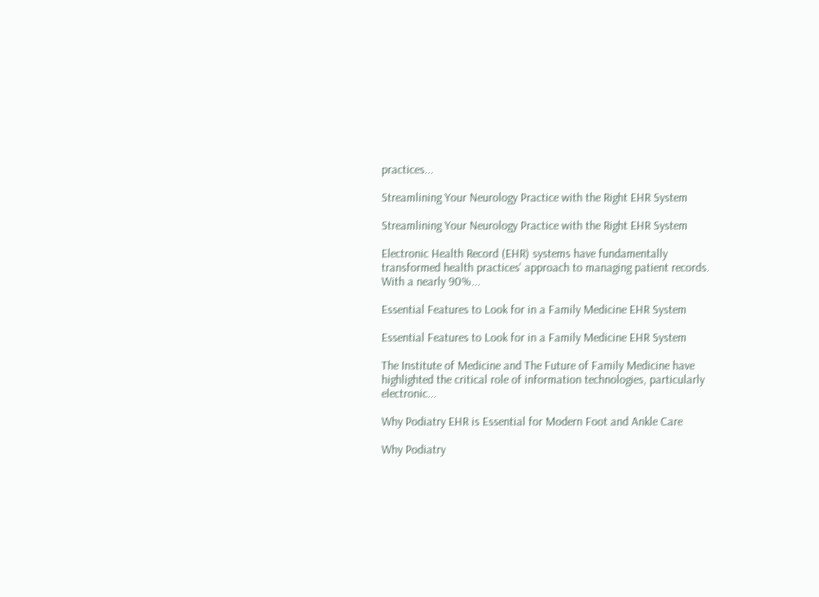practices...

Streamlining Your Neurology Practice with the Right EHR System

Streamlining Your Neurology Practice with the Right EHR System

Electronic Health Record (EHR) systems have fundamentally transformed health practices' approach to managing patient records. With a nearly 90%...

Essential Features to Look for in a Family Medicine EHR System

Essential Features to Look for in a Family Medicine EHR System

The Institute of Medicine and The Future of Family Medicine have highlighted the critical role of information technologies, particularly electronic...

Why Podiatry EHR is Essential for Modern Foot and Ankle Care

Why Podiatry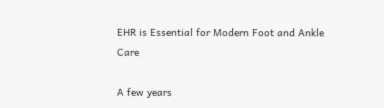EHR is Essential for Modern Foot and Ankle Care

A few years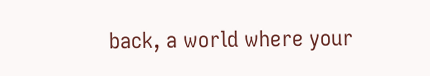back, a world where your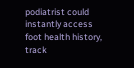podiatrist could instantly access foot health history, track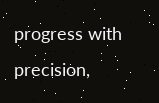progress with precision,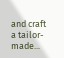and craft a tailor-made...